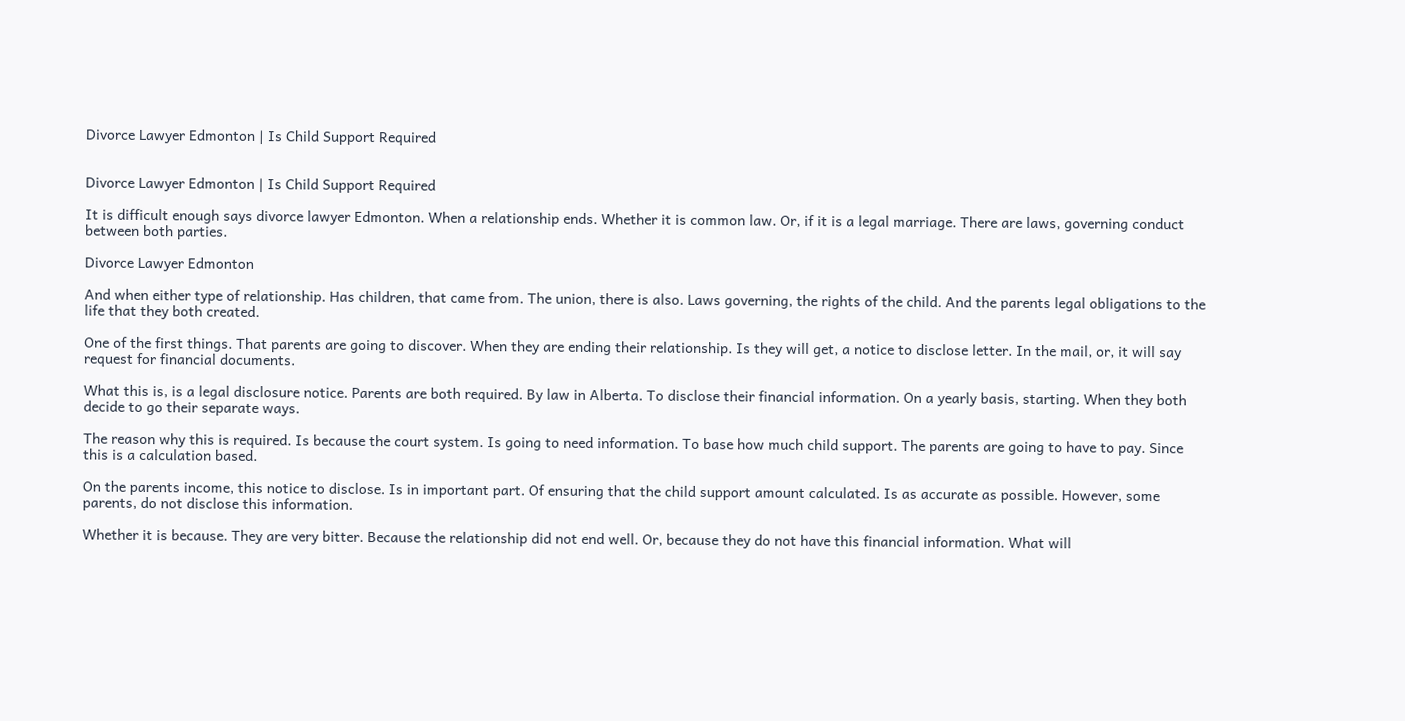Divorce Lawyer Edmonton | Is Child Support Required


Divorce Lawyer Edmonton | Is Child Support Required

It is difficult enough says divorce lawyer Edmonton. When a relationship ends. Whether it is common law. Or, if it is a legal marriage. There are laws, governing conduct between both parties.

Divorce Lawyer Edmonton

And when either type of relationship. Has children, that came from. The union, there is also. Laws governing, the rights of the child. And the parents legal obligations to the life that they both created.

One of the first things. That parents are going to discover. When they are ending their relationship. Is they will get, a notice to disclose letter. In the mail, or, it will say request for financial documents.

What this is, is a legal disclosure notice. Parents are both required. By law in Alberta. To disclose their financial information. On a yearly basis, starting. When they both decide to go their separate ways.

The reason why this is required. Is because the court system. Is going to need information. To base how much child support. The parents are going to have to pay. Since this is a calculation based.

On the parents income, this notice to disclose. Is in important part. Of ensuring that the child support amount calculated. Is as accurate as possible. However, some parents, do not disclose this information.

Whether it is because. They are very bitter. Because the relationship did not end well. Or, because they do not have this financial information. What will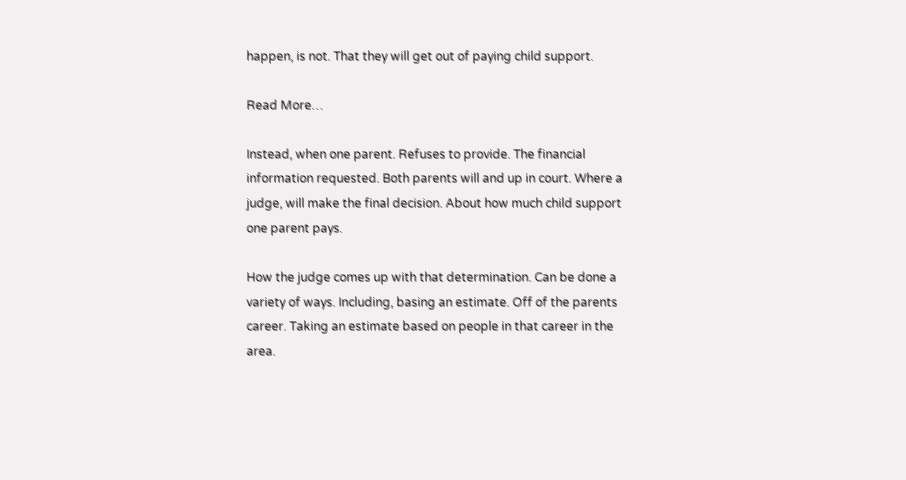happen, is not. That they will get out of paying child support.

Read More…

Instead, when one parent. Refuses to provide. The financial information requested. Both parents will and up in court. Where a judge, will make the final decision. About how much child support one parent pays.

How the judge comes up with that determination. Can be done a variety of ways. Including, basing an estimate. Off of the parents career. Taking an estimate based on people in that career in the area.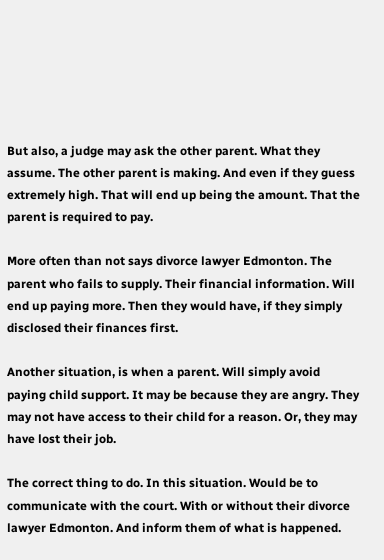But also, a judge may ask the other parent. What they assume. The other parent is making. And even if they guess extremely high. That will end up being the amount. That the parent is required to pay.

More often than not says divorce lawyer Edmonton. The parent who fails to supply. Their financial information. Will end up paying more. Then they would have, if they simply disclosed their finances first.

Another situation, is when a parent. Will simply avoid paying child support. It may be because they are angry. They may not have access to their child for a reason. Or, they may have lost their job.

The correct thing to do. In this situation. Would be to communicate with the court. With or without their divorce lawyer Edmonton. And inform them of what is happened.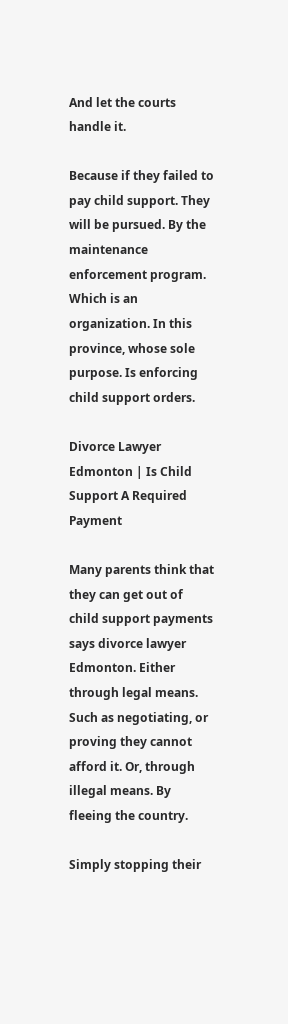And let the courts handle it.

Because if they failed to pay child support. They will be pursued. By the maintenance enforcement program. Which is an organization. In this province, whose sole purpose. Is enforcing child support orders.

Divorce Lawyer Edmonton | Is Child Support A Required Payment

Many parents think that they can get out of child support payments says divorce lawyer Edmonton. Either through legal means. Such as negotiating, or proving they cannot afford it. Or, through illegal means. By fleeing the country.

Simply stopping their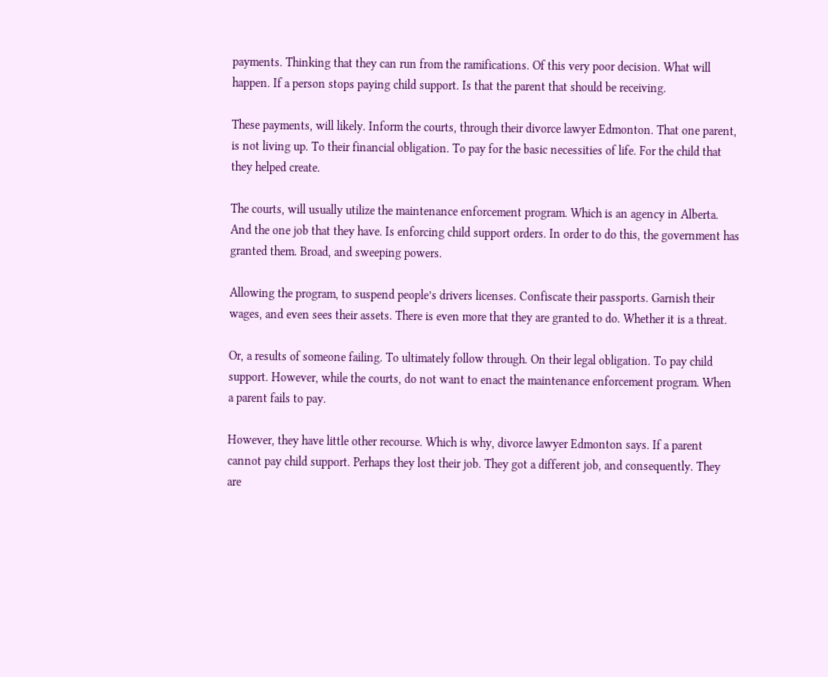payments. Thinking that they can run from the ramifications. Of this very poor decision. What will happen. If a person stops paying child support. Is that the parent that should be receiving.

These payments, will likely. Inform the courts, through their divorce lawyer Edmonton. That one parent, is not living up. To their financial obligation. To pay for the basic necessities of life. For the child that they helped create.

The courts, will usually utilize the maintenance enforcement program. Which is an agency in Alberta. And the one job that they have. Is enforcing child support orders. In order to do this, the government has granted them. Broad, and sweeping powers.

Allowing the program, to suspend people’s drivers licenses. Confiscate their passports. Garnish their wages, and even sees their assets. There is even more that they are granted to do. Whether it is a threat.

Or, a results of someone failing. To ultimately follow through. On their legal obligation. To pay child support. However, while the courts, do not want to enact the maintenance enforcement program. When a parent fails to pay.

However, they have little other recourse. Which is why, divorce lawyer Edmonton says. If a parent cannot pay child support. Perhaps they lost their job. They got a different job, and consequently. They are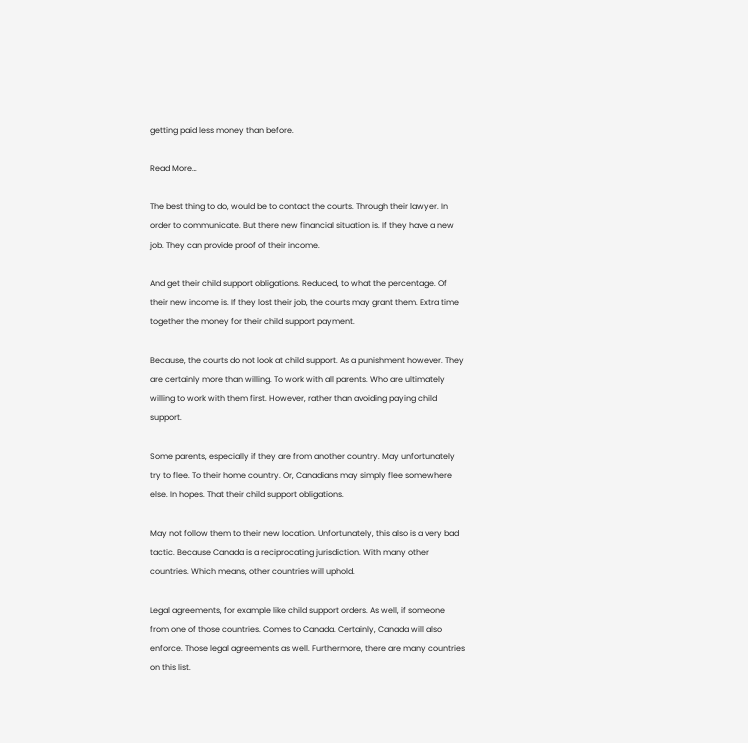getting paid less money than before.

Read More…

The best thing to do, would be to contact the courts. Through their lawyer. In order to communicate. But there new financial situation is. If they have a new job. They can provide proof of their income.

And get their child support obligations. Reduced, to what the percentage. Of their new income is. If they lost their job, the courts may grant them. Extra time together the money for their child support payment.

Because, the courts do not look at child support. As a punishment however. They are certainly more than willing. To work with all parents. Who are ultimately willing to work with them first. However, rather than avoiding paying child support.

Some parents, especially if they are from another country. May unfortunately try to flee. To their home country. Or, Canadians may simply flee somewhere else. In hopes. That their child support obligations.

May not follow them to their new location. Unfortunately, this also is a very bad tactic. Because Canada is a reciprocating jurisdiction. With many other countries. Which means, other countries will uphold.

Legal agreements, for example like child support orders. As well, if someone from one of those countries. Comes to Canada. Certainly, Canada will also enforce. Those legal agreements as well. Furthermore, there are many countries on this list.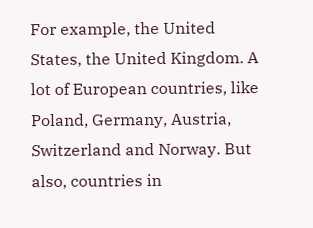For example, the United States, the United Kingdom. A lot of European countries, like Poland, Germany, Austria, Switzerland and Norway. But also, countries in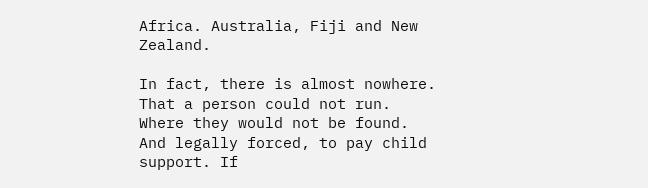Africa. Australia, Fiji and New Zealand.

In fact, there is almost nowhere. That a person could not run. Where they would not be found. And legally forced, to pay child support. If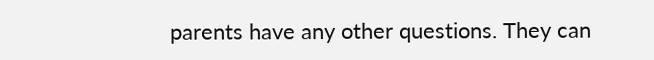parents have any other questions. They can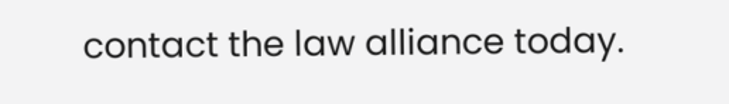contact the law alliance today.